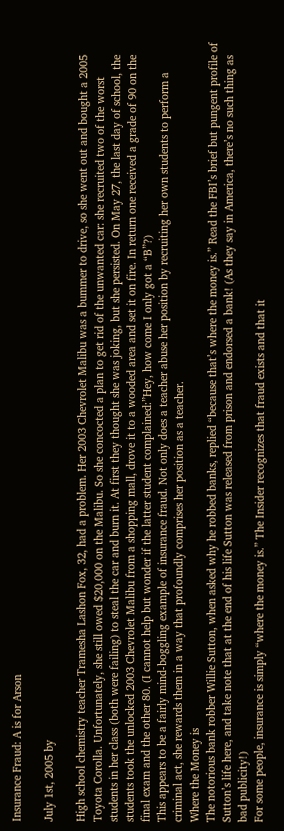Insurance Fraud: A is for Arson

July 1st, 2005 by

High school chemistry teacher Tramesha Lashon Fox, 32, had a problem. Her 2003 Chevrolet Malibu was a bummer to drive, so she went out and bought a 2005 Toyota Corolla. Unfortunately, she still owed $20,000 on the Malibu. So she concocted a plan to get rid of the unwanted car: she recruited two of the worst students in her class (both were failing) to steal the car and burn it. At first they thought she was joking, but she persisted. On May 27, the last day of school, the students took the unlocked 2003 Chevrolet Malibu from a shopping mall, drove it to a wooded area and set it on fire. In return one received a grade of 90 on the final exam and the other 80. (I cannot help but wonder if the latter student complained:”Hey, how come I only got a “B”?)
This appears to be a fairly mind-boggling example of insurance fraud. Not only does a teacher abuse her position by recruiting her own students to perform a criminal act, she rewards them in a way that profoundly comprises her position as a teacher.
Where the Money is
The notorious bank robber Willie Sutton, when asked why he robbed banks, replied “because that’s where the money is.” Read the FBI’s brief but pungent profile of Sutton’s life here, and take note that at the end of his life Sutton was released from prison and endorsed a bank! (As they say in America, there’s no such thing as bad publicity!)
For some people, insurance is simply “where the money is.” The Insider recognizes that fraud exists and that it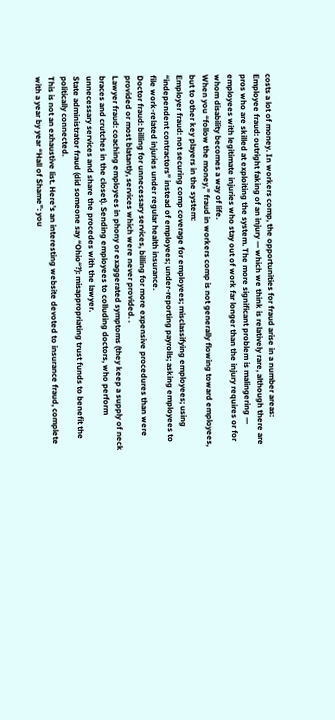costs a lot of money. In workers comp, the opportunities for fraud arise in a number areas:
Employee fraud: outright faking of an injury — which we think is relatively rare, although there are pros who are skilled at exploiting the system. The more significant problem is malingering — employees with legitimate injuries who stay out of work far longer than the injury requires or for whom disability becomes a way of life.
When you “follow the money,” fraud in workers comp is not generally flowing toward employees, but to other key players in the system:
Employer fraud: not securing comp coverage for employees; misclassifying employees; using “independent contractors” instead of employees; under-reporting payrolls; asking employees to file work-related injuries under regular health insurance.
Doctor fraud: billing for unnecessary services, billing for more expensive procedures than were provided or most blatantly, services which were never provided. .
Lawyer fraud: coaching employees in phony or exaggerated symptoms (they keep a supply of neck braces and crutches in the closet). Sending employees to colluding doctors, who perform unnecessary services and share the procedes with the lawyer.
State administrator fraud (did someone say “Ohio“?): misappropriating trust funds to benefit the politically connected.
This is not an exhaustive list. Here’s an interesting website devoted to insurance fraud, complete with a year by year “Hall of Shame”: you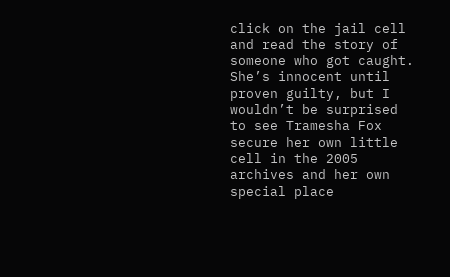click on the jail cell and read the story of someone who got caught. She’s innocent until proven guilty, but I wouldn’t be surprised to see Tramesha Fox secure her own little cell in the 2005 archives and her own special place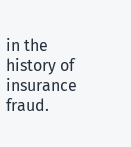in the history of insurance fraud.